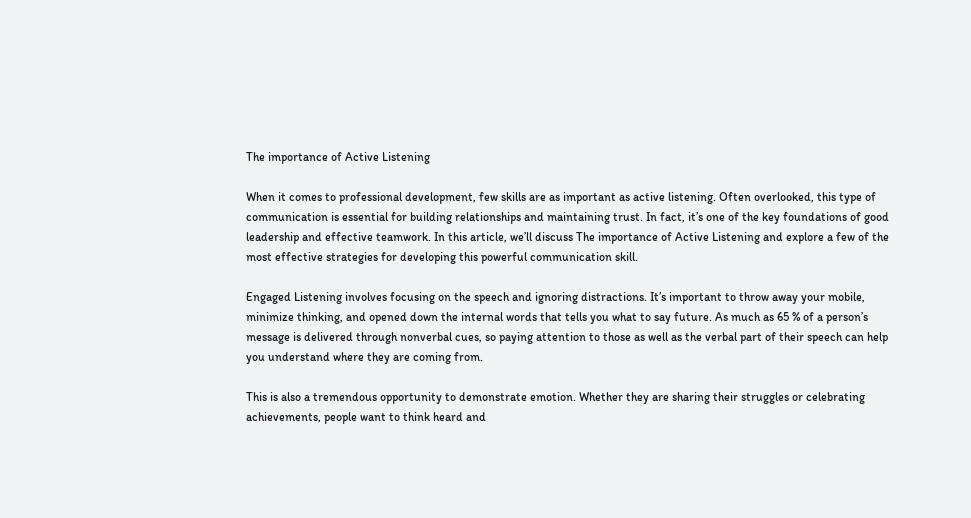The importance of Active Listening

When it comes to professional development, few skills are as important as active listening. Often overlooked, this type of communication is essential for building relationships and maintaining trust. In fact, it’s one of the key foundations of good leadership and effective teamwork. In this article, we’ll discuss The importance of Active Listening and explore a few of the most effective strategies for developing this powerful communication skill.

Engaged Listening involves focusing on the speech and ignoring distractions. It’s important to throw away your mobile, minimize thinking, and opened down the internal words that tells you what to say future. As much as 65 % of a person’s message is delivered through nonverbal cues, so paying attention to those as well as the verbal part of their speech can help you understand where they are coming from.

This is also a tremendous opportunity to demonstrate emotion. Whether they are sharing their struggles or celebrating achievements, people want to think heard and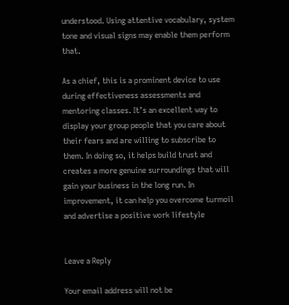understood. Using attentive vocabulary, system tone and visual signs may enable them perform that.

As a chief, this is a prominent device to use during effectiveness assessments and mentoring classes. It’s an excellent way to display your group people that you care about their fears and are willing to subscribe to them. In doing so, it helps build trust and creates a more genuine surroundings that will gain your business in the long run. In improvement, it can help you overcome turmoil and advertise a positive work lifestyle


Leave a Reply

Your email address will not be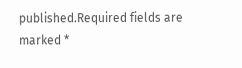published.Required fields are marked *